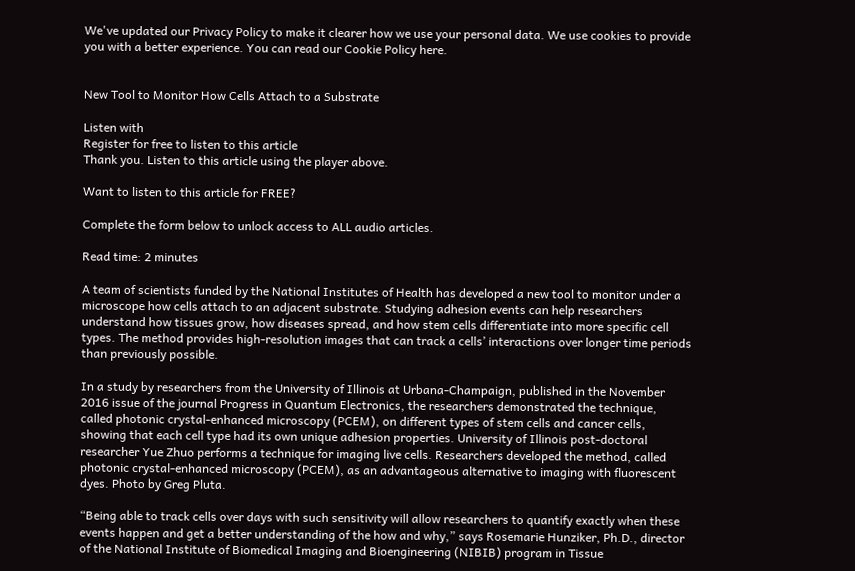We've updated our Privacy Policy to make it clearer how we use your personal data. We use cookies to provide you with a better experience. You can read our Cookie Policy here.


New Tool to Monitor How Cells Attach to a Substrate

Listen with
Register for free to listen to this article
Thank you. Listen to this article using the player above.

Want to listen to this article for FREE?

Complete the form below to unlock access to ALL audio articles.

Read time: 2 minutes

A team of scientists funded by the National Institutes of Health has developed a new tool to monitor under a microscope how cells attach to an adjacent substrate. Studying adhesion events can help researchers understand how tissues grow, how diseases spread, and how stem cells differentiate into more specific cell types. The method provides high-resolution images that can track a cells’ interactions over longer time periods than previously possible.

In a study by researchers from the University of Illinois at Urbana-Champaign, published in the November 2016 issue of the journal Progress in Quantum Electronics, the researchers demonstrated the technique, called photonic crystal-enhanced microscopy (PCEM), on different types of stem cells and cancer cells, showing that each cell type had its own unique adhesion properties. University of Illinois post-doctoral researcher Yue Zhuo performs a technique for imaging live cells. Researchers developed the method, called photonic crystal-enhanced microscopy (PCEM), as an advantageous alternative to imaging with fluorescent dyes. Photo by Greg Pluta.

“Being able to track cells over days with such sensitivity will allow researchers to quantify exactly when these events happen and get a better understanding of the how and why,” says Rosemarie Hunziker, Ph.D., director of the National Institute of Biomedical Imaging and Bioengineering (NIBIB) program in Tissue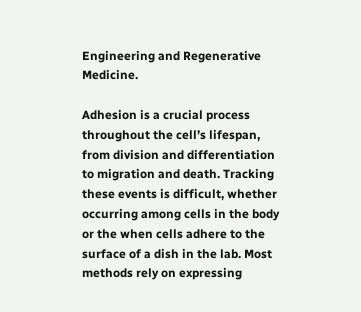Engineering and Regenerative Medicine.

Adhesion is a crucial process throughout the cell’s lifespan, from division and differentiation to migration and death. Tracking these events is difficult, whether occurring among cells in the body or the when cells adhere to the surface of a dish in the lab. Most methods rely on expressing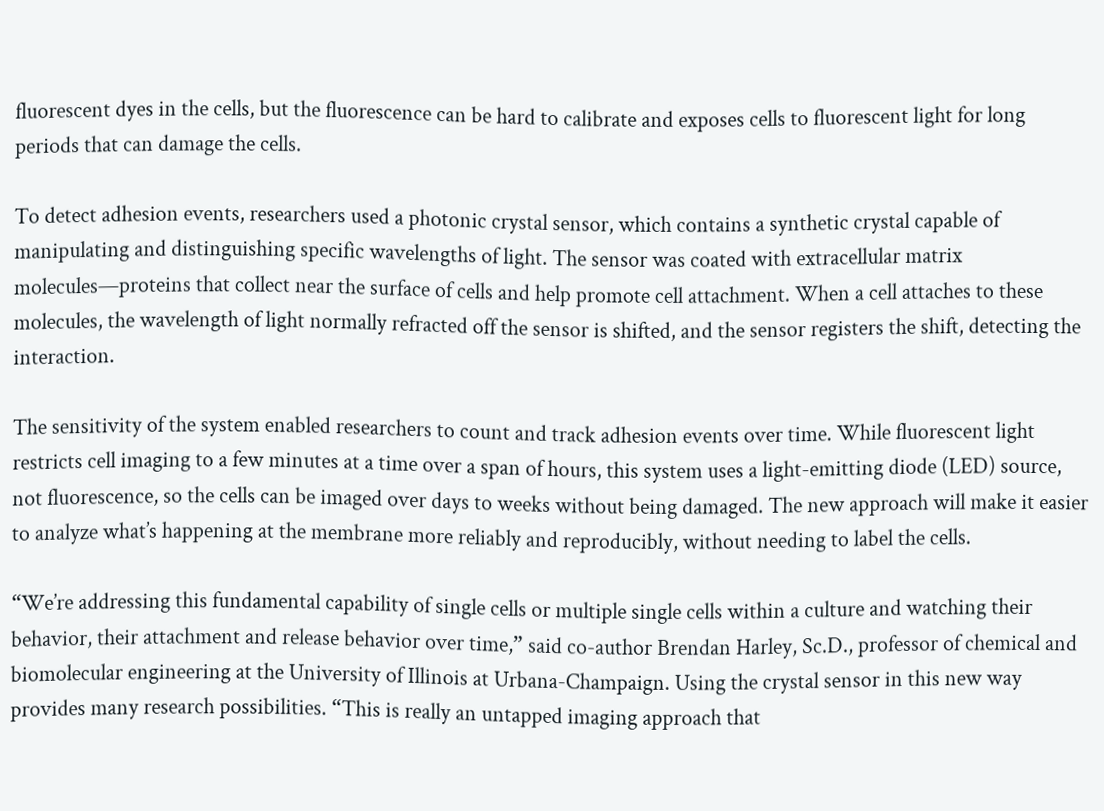fluorescent dyes in the cells, but the fluorescence can be hard to calibrate and exposes cells to fluorescent light for long periods that can damage the cells.

To detect adhesion events, researchers used a photonic crystal sensor, which contains a synthetic crystal capable of manipulating and distinguishing specific wavelengths of light. The sensor was coated with extracellular matrix molecules—proteins that collect near the surface of cells and help promote cell attachment. When a cell attaches to these molecules, the wavelength of light normally refracted off the sensor is shifted, and the sensor registers the shift, detecting the interaction.

The sensitivity of the system enabled researchers to count and track adhesion events over time. While fluorescent light restricts cell imaging to a few minutes at a time over a span of hours, this system uses a light-emitting diode (LED) source, not fluorescence, so the cells can be imaged over days to weeks without being damaged. The new approach will make it easier to analyze what’s happening at the membrane more reliably and reproducibly, without needing to label the cells.

“We’re addressing this fundamental capability of single cells or multiple single cells within a culture and watching their behavior, their attachment and release behavior over time,” said co-author Brendan Harley, Sc.D., professor of chemical and biomolecular engineering at the University of Illinois at Urbana-Champaign. Using the crystal sensor in this new way provides many research possibilities. “This is really an untapped imaging approach that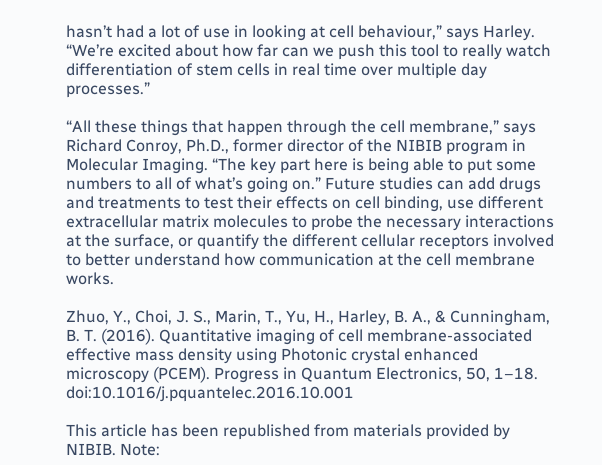hasn’t had a lot of use in looking at cell behaviour,” says Harley. “We’re excited about how far can we push this tool to really watch differentiation of stem cells in real time over multiple day processes.”

“All these things that happen through the cell membrane,” says Richard Conroy, Ph.D., former director of the NIBIB program in Molecular Imaging. “The key part here is being able to put some numbers to all of what’s going on.” Future studies can add drugs and treatments to test their effects on cell binding, use different extracellular matrix molecules to probe the necessary interactions at the surface, or quantify the different cellular receptors involved to better understand how communication at the cell membrane works.

Zhuo, Y., Choi, J. S., Marin, T., Yu, H., Harley, B. A., & Cunningham, B. T. (2016). Quantitative imaging of cell membrane-associated effective mass density using Photonic crystal enhanced microscopy (PCEM). Progress in Quantum Electronics, 50, 1–18. doi:10.1016/j.pquantelec.2016.10.001

This article has been republished from materials provided by NIBIB. Note: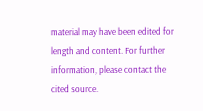material may have been edited for length and content. For further information, please contact the cited source.